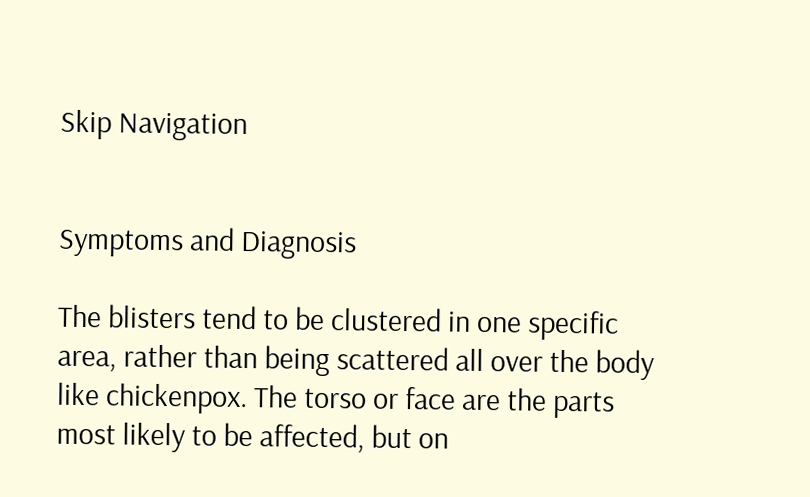Skip Navigation


Symptoms and Diagnosis

The blisters tend to be clustered in one specific area, rather than being scattered all over the body like chickenpox. The torso or face are the parts most likely to be affected, but on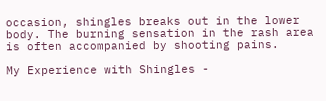occasion, shingles breaks out in the lower body. The burning sensation in the rash area is often accompanied by shooting pains.

My Experience with Shingles -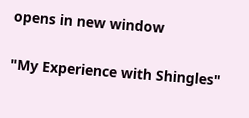opens in new window

"My Experience with Shingles"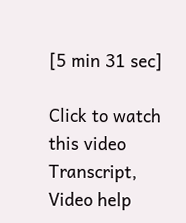[5 min 31 sec]

Click to watch this video
Transcript, Video help